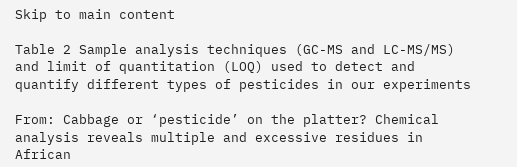Skip to main content

Table 2 Sample analysis techniques (GC-MS and LC-MS/MS) and limit of quantitation (LOQ) used to detect and quantify different types of pesticides in our experiments

From: Cabbage or ‘pesticide’ on the platter? Chemical analysis reveals multiple and excessive residues in African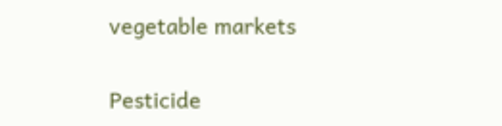vegetable markets

Pesticide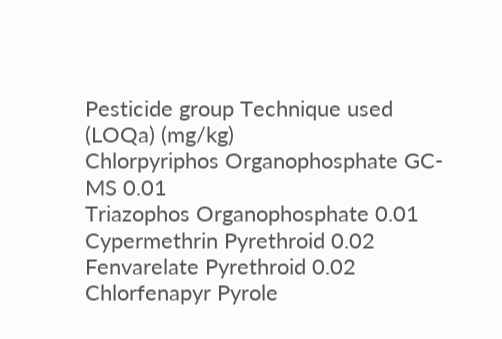Pesticide group Technique used (LOQa) (mg/kg)
Chlorpyriphos Organophosphate GC-MS 0.01
Triazophos Organophosphate 0.01
Cypermethrin Pyrethroid 0.02
Fenvarelate Pyrethroid 0.02
Chlorfenapyr Pyrole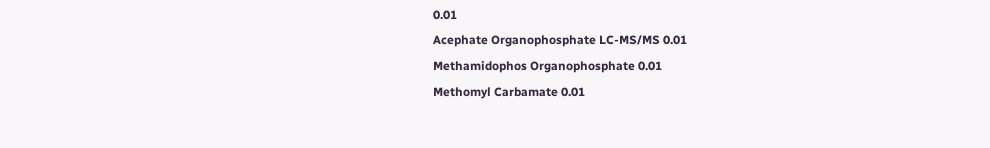0.01
Acephate Organophosphate LC-MS/MS 0.01
Methamidophos Organophosphate 0.01
Methomyl Carbamate 0.01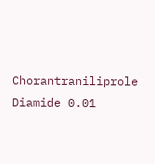Chorantraniliprole Diamide 0.01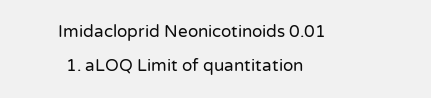Imidacloprid Neonicotinoids 0.01
  1. aLOQ Limit of quantitation